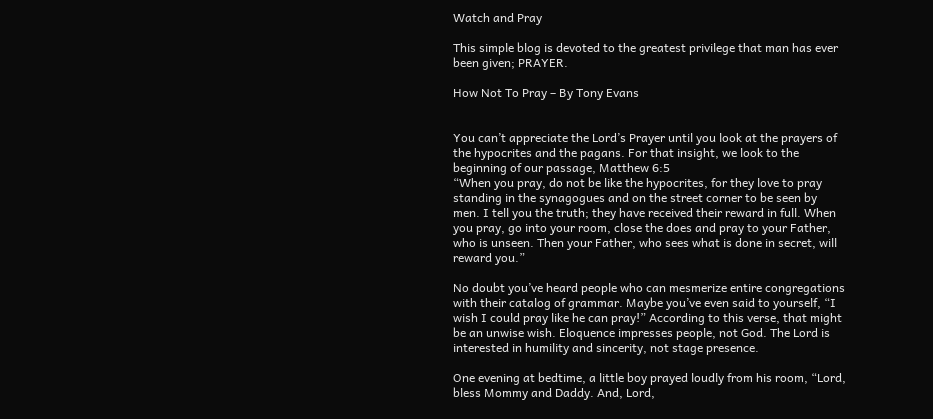Watch and Pray

This simple blog is devoted to the greatest privilege that man has ever been given; PRAYER.

How Not To Pray – By Tony Evans


You can’t appreciate the Lord’s Prayer until you look at the prayers of the hypocrites and the pagans. For that insight, we look to the beginning of our passage, Matthew 6:5
“When you pray, do not be like the hypocrites, for they love to pray standing in the synagogues and on the street corner to be seen by men. I tell you the truth; they have received their reward in full. When you pray, go into your room, close the does and pray to your Father, who is unseen. Then your Father, who sees what is done in secret, will reward you.”

No doubt you’ve heard people who can mesmerize entire congregations with their catalog of grammar. Maybe you’ve even said to yourself, “I wish I could pray like he can pray!” According to this verse, that might be an unwise wish. Eloquence impresses people, not God. The Lord is interested in humility and sincerity, not stage presence.

One evening at bedtime, a little boy prayed loudly from his room, “Lord, bless Mommy and Daddy. And, Lord,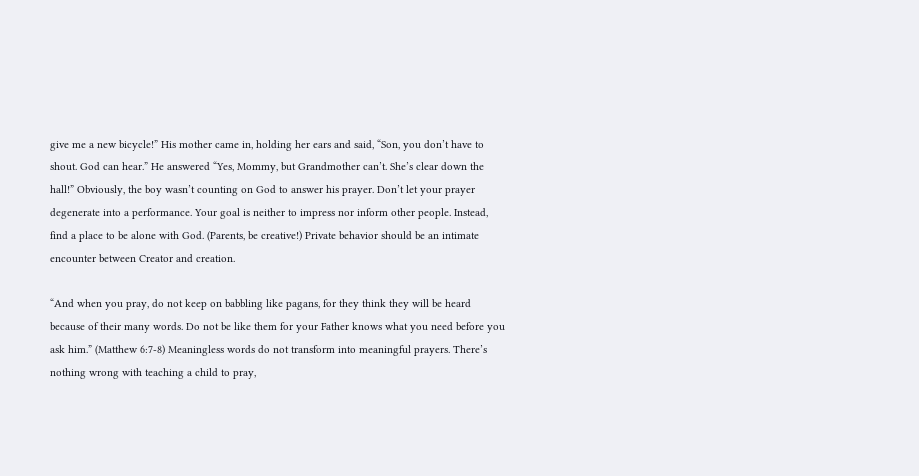give me a new bicycle!” His mother came in, holding her ears and said, “Son, you don’t have to shout. God can hear.” He answered “Yes, Mommy, but Grandmother can’t. She’s clear down the hall!” Obviously, the boy wasn’t counting on God to answer his prayer. Don’t let your prayer degenerate into a performance. Your goal is neither to impress nor inform other people. Instead, find a place to be alone with God. (Parents, be creative!) Private behavior should be an intimate encounter between Creator and creation.

“And when you pray, do not keep on babbling like pagans, for they think they will be heard because of their many words. Do not be like them for your Father knows what you need before you ask him.” (Matthew 6:7-8) Meaningless words do not transform into meaningful prayers. There’s nothing wrong with teaching a child to pray,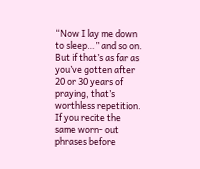“Now I lay me down to sleep…” and so on. But if that’s as far as you’ve gotten after 20 or 30 years of praying, that’s worthless repetition. If you recite the same worn- out phrases before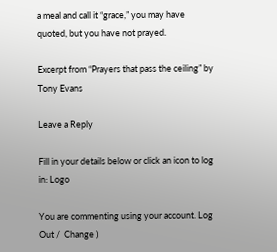a meal and call it “grace,” you may have quoted, but you have not prayed.

Excerpt from “Prayers that pass the ceiling” by Tony Evans

Leave a Reply

Fill in your details below or click an icon to log in: Logo

You are commenting using your account. Log Out /  Change )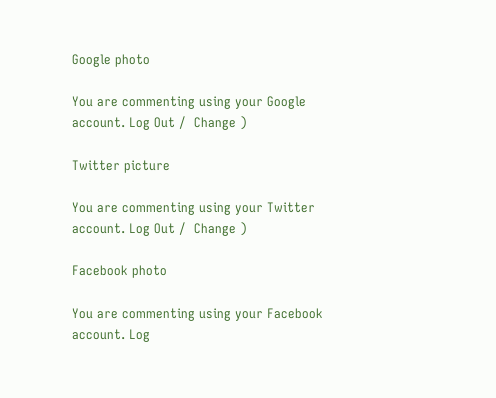Google photo

You are commenting using your Google account. Log Out /  Change )

Twitter picture

You are commenting using your Twitter account. Log Out /  Change )

Facebook photo

You are commenting using your Facebook account. Log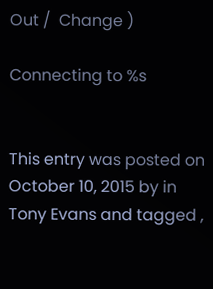Out /  Change )

Connecting to %s


This entry was posted on October 10, 2015 by in Tony Evans and tagged ,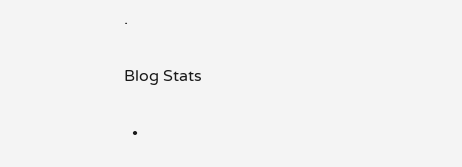.

Blog Stats

  •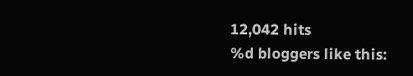12,042 hits
%d bloggers like this: